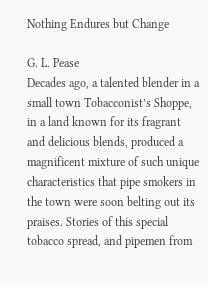Nothing Endures but Change

G. L. Pease
Decades ago, a talented blender in a small town Tobacconist’s Shoppe, in a land known for its fragrant and delicious blends, produced a magnificent mixture of such unique characteristics that pipe smokers in the town were soon belting out its praises. Stories of this special tobacco spread, and pipemen from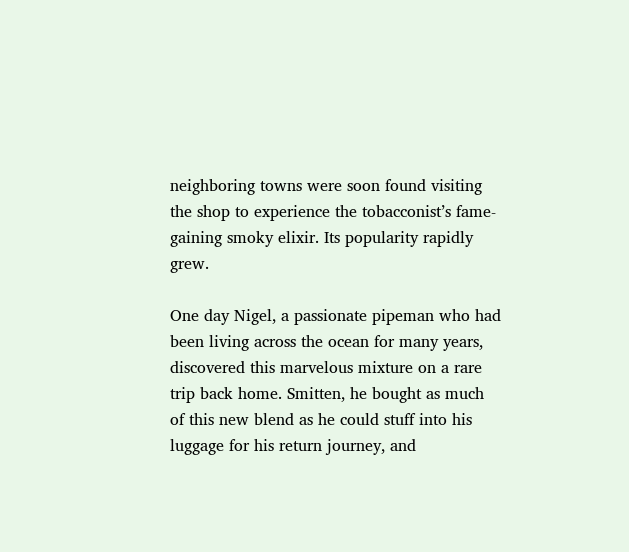neighboring towns were soon found visiting the shop to experience the tobacconist’s fame-gaining smoky elixir. Its popularity rapidly grew.

One day Nigel, a passionate pipeman who had been living across the ocean for many years, discovered this marvelous mixture on a rare trip back home. Smitten, he bought as much of this new blend as he could stuff into his luggage for his return journey, and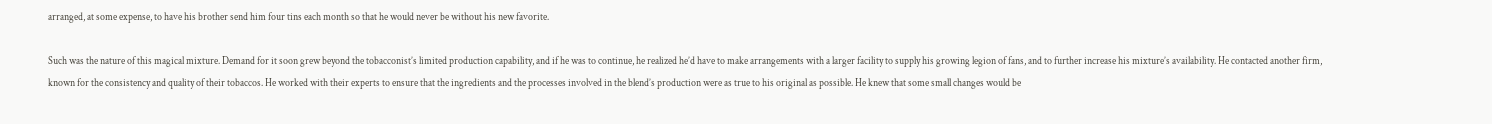arranged, at some expense, to have his brother send him four tins each month so that he would never be without his new favorite.

Such was the nature of this magical mixture. Demand for it soon grew beyond the tobacconist’s limited production capability, and if he was to continue, he realized he’d have to make arrangements with a larger facility to supply his growing legion of fans, and to further increase his mixture’s availability. He contacted another firm, known for the consistency and quality of their tobaccos. He worked with their experts to ensure that the ingredients and the processes involved in the blend’s production were as true to his original as possible. He knew that some small changes would be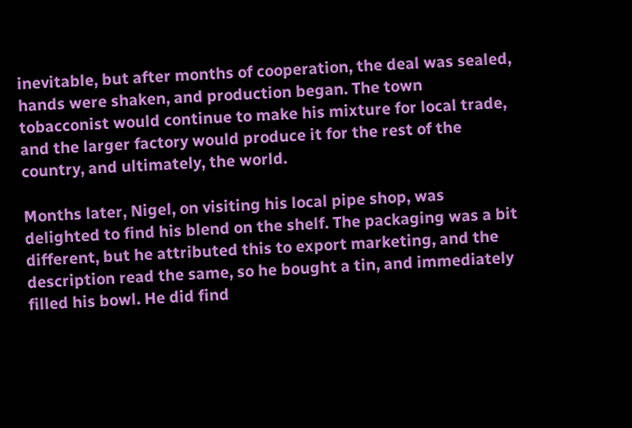inevitable, but after months of cooperation, the deal was sealed, hands were shaken, and production began. The town tobacconist would continue to make his mixture for local trade, and the larger factory would produce it for the rest of the country, and ultimately, the world.

Months later, Nigel, on visiting his local pipe shop, was delighted to find his blend on the shelf. The packaging was a bit different, but he attributed this to export marketing, and the description read the same, so he bought a tin, and immediately filled his bowl. He did find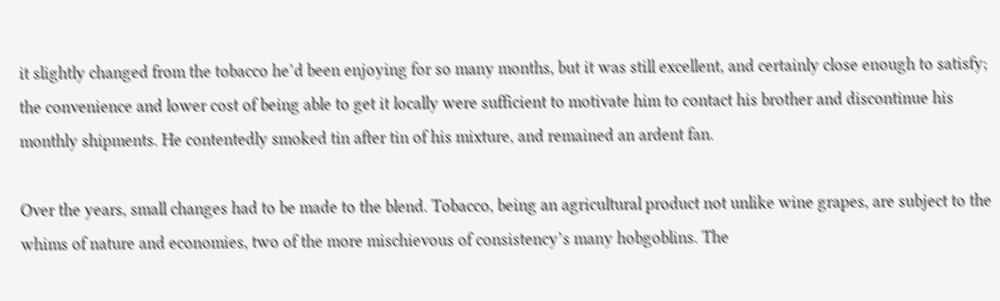it slightly changed from the tobacco he’d been enjoying for so many months, but it was still excellent, and certainly close enough to satisfy; the convenience and lower cost of being able to get it locally were sufficient to motivate him to contact his brother and discontinue his monthly shipments. He contentedly smoked tin after tin of his mixture, and remained an ardent fan.

Over the years, small changes had to be made to the blend. Tobacco, being an agricultural product not unlike wine grapes, are subject to the whims of nature and economies, two of the more mischievous of consistency’s many hobgoblins. The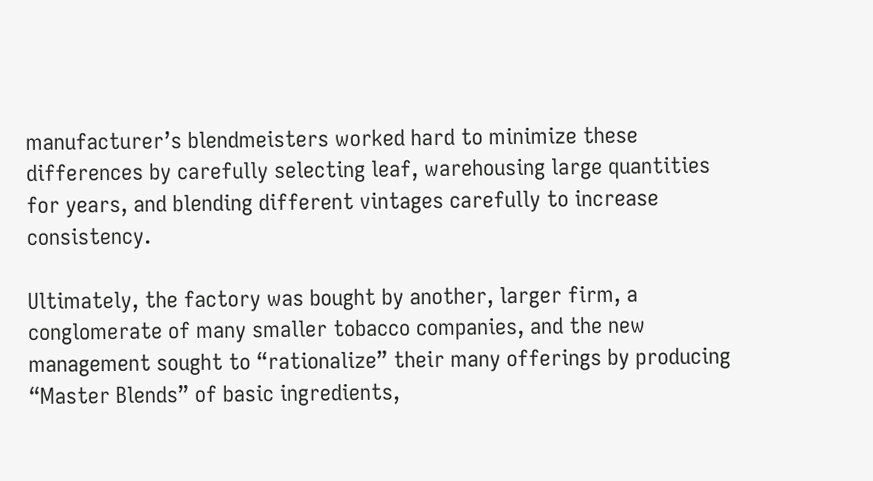manufacturer’s blendmeisters worked hard to minimize these differences by carefully selecting leaf, warehousing large quantities for years, and blending different vintages carefully to increase consistency.

Ultimately, the factory was bought by another, larger firm, a conglomerate of many smaller tobacco companies, and the new management sought to “rationalize” their many offerings by producing “Master Blends” of basic ingredients,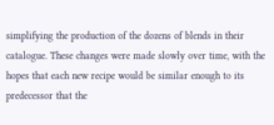simplifying the production of the dozens of blends in their catalogue. These changes were made slowly over time, with the hopes that each new recipe would be similar enough to its predecessor that the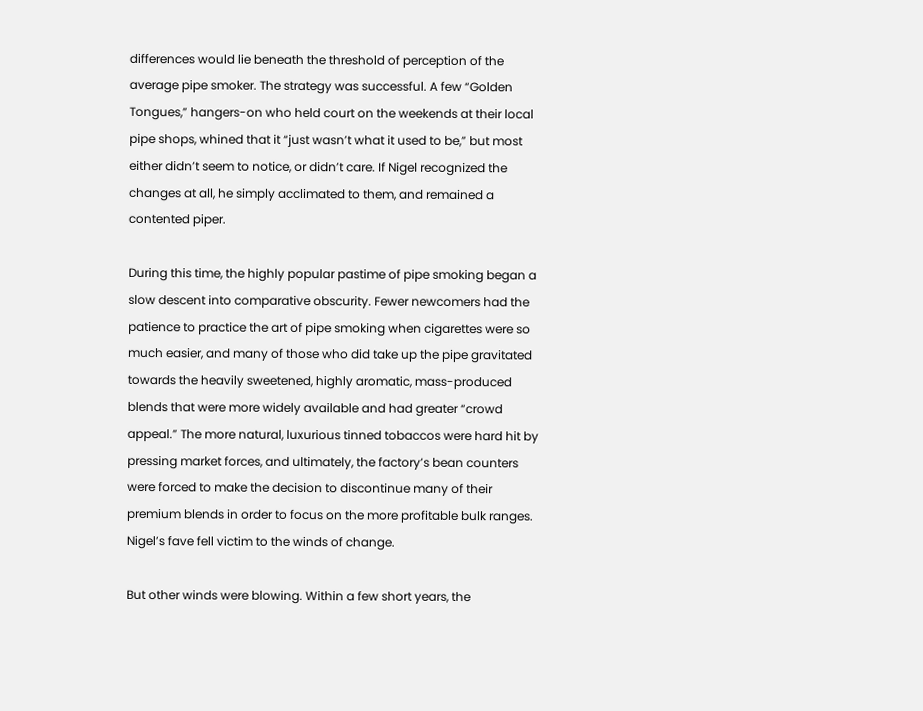differences would lie beneath the threshold of perception of the average pipe smoker. The strategy was successful. A few “Golden Tongues,” hangers-on who held court on the weekends at their local pipe shops, whined that it “just wasn’t what it used to be,” but most either didn’t seem to notice, or didn’t care. If Nigel recognized the changes at all, he simply acclimated to them, and remained a contented piper.

During this time, the highly popular pastime of pipe smoking began a slow descent into comparative obscurity. Fewer newcomers had the patience to practice the art of pipe smoking when cigarettes were so much easier, and many of those who did take up the pipe gravitated towards the heavily sweetened, highly aromatic, mass-produced blends that were more widely available and had greater “crowd appeal.” The more natural, luxurious tinned tobaccos were hard hit by pressing market forces, and ultimately, the factory’s bean counters were forced to make the decision to discontinue many of their premium blends in order to focus on the more profitable bulk ranges. Nigel’s fave fell victim to the winds of change.

But other winds were blowing. Within a few short years, the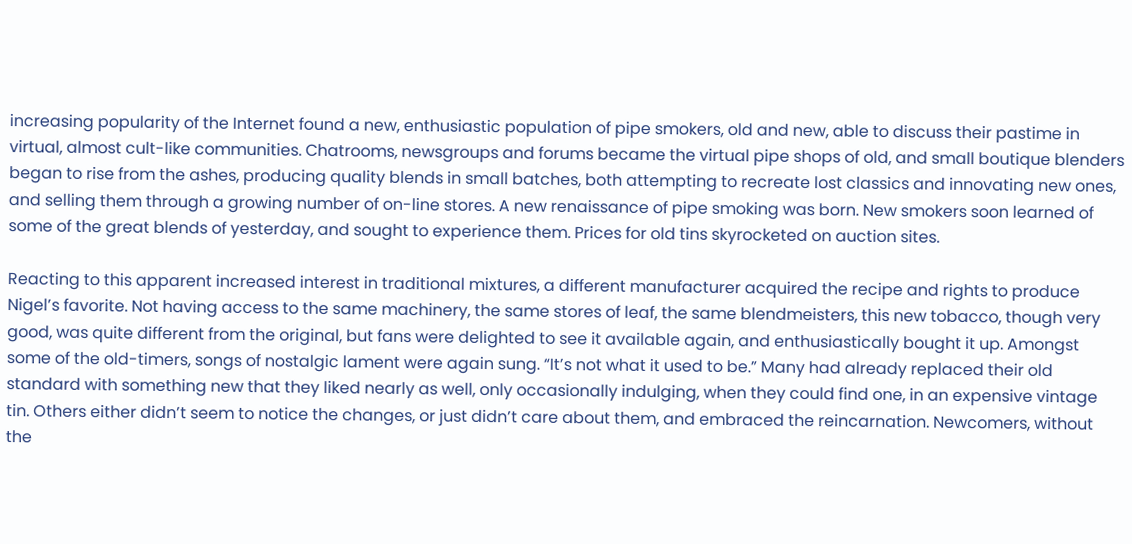increasing popularity of the Internet found a new, enthusiastic population of pipe smokers, old and new, able to discuss their pastime in virtual, almost cult-like communities. Chatrooms, newsgroups and forums became the virtual pipe shops of old, and small boutique blenders began to rise from the ashes, producing quality blends in small batches, both attempting to recreate lost classics and innovating new ones, and selling them through a growing number of on-line stores. A new renaissance of pipe smoking was born. New smokers soon learned of some of the great blends of yesterday, and sought to experience them. Prices for old tins skyrocketed on auction sites.

Reacting to this apparent increased interest in traditional mixtures, a different manufacturer acquired the recipe and rights to produce Nigel’s favorite. Not having access to the same machinery, the same stores of leaf, the same blendmeisters, this new tobacco, though very good, was quite different from the original, but fans were delighted to see it available again, and enthusiastically bought it up. Amongst some of the old-timers, songs of nostalgic lament were again sung. “It’s not what it used to be.” Many had already replaced their old standard with something new that they liked nearly as well, only occasionally indulging, when they could find one, in an expensive vintage tin. Others either didn’t seem to notice the changes, or just didn’t care about them, and embraced the reincarnation. Newcomers, without the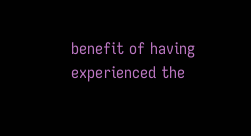benefit of having experienced the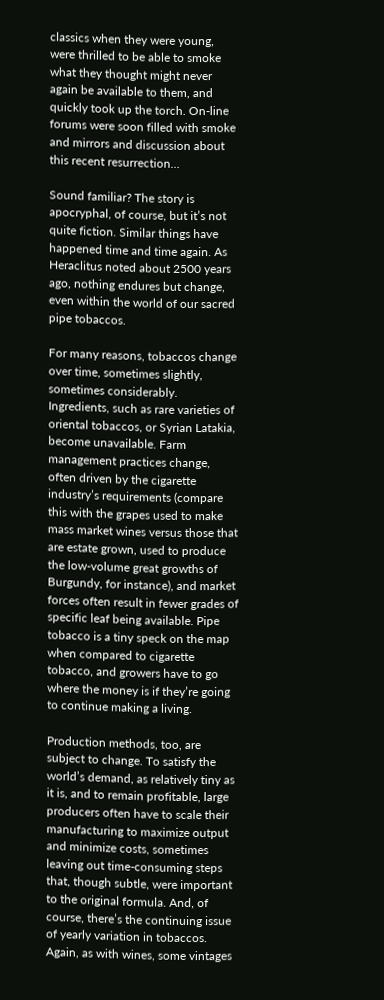classics when they were young, were thrilled to be able to smoke what they thought might never again be available to them, and quickly took up the torch. On-line forums were soon filled with smoke and mirrors and discussion about this recent resurrection…

Sound familiar? The story is apocryphal, of course, but it’s not quite fiction. Similar things have happened time and time again. As Heraclitus noted about 2500 years ago, nothing endures but change, even within the world of our sacred pipe tobaccos.

For many reasons, tobaccos change over time, sometimes slightly, sometimes considerably. Ingredients, such as rare varieties of oriental tobaccos, or Syrian Latakia, become unavailable. Farm management practices change, often driven by the cigarette industry’s requirements (compare this with the grapes used to make mass market wines versus those that are estate grown, used to produce the low-volume great growths of Burgundy, for instance), and market forces often result in fewer grades of specific leaf being available. Pipe tobacco is a tiny speck on the map when compared to cigarette tobacco, and growers have to go where the money is if they’re going to continue making a living.

Production methods, too, are subject to change. To satisfy the world’s demand, as relatively tiny as it is, and to remain profitable, large producers often have to scale their manufacturing to maximize output and minimize costs, sometimes leaving out time-consuming steps that, though subtle, were important to the original formula. And, of course, there’s the continuing issue of yearly variation in tobaccos. Again, as with wines, some vintages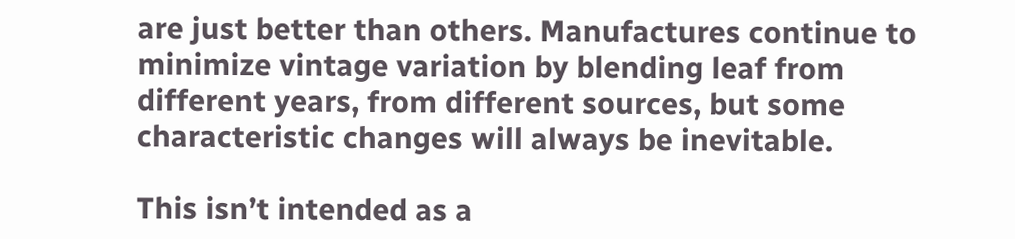are just better than others. Manufactures continue to minimize vintage variation by blending leaf from different years, from different sources, but some characteristic changes will always be inevitable.

This isn’t intended as a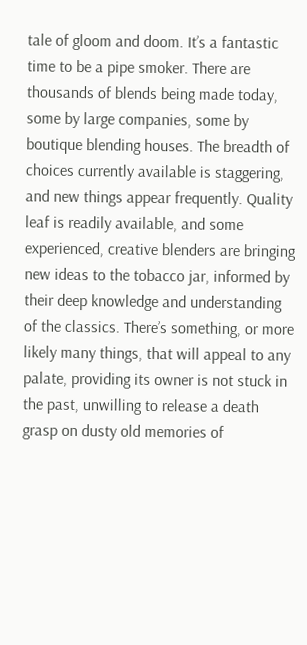tale of gloom and doom. It’s a fantastic time to be a pipe smoker. There are thousands of blends being made today, some by large companies, some by boutique blending houses. The breadth of choices currently available is staggering, and new things appear frequently. Quality leaf is readily available, and some experienced, creative blenders are bringing new ideas to the tobacco jar, informed by their deep knowledge and understanding of the classics. There’s something, or more likely many things, that will appeal to any palate, providing its owner is not stuck in the past, unwilling to release a death grasp on dusty old memories of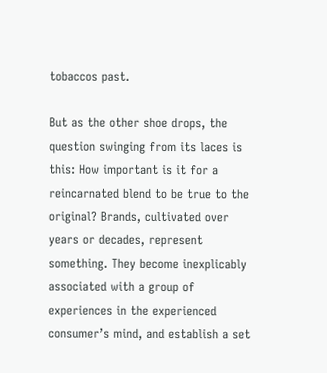tobaccos past.

But as the other shoe drops, the question swinging from its laces is this: How important is it for a reincarnated blend to be true to the original? Brands, cultivated over years or decades, represent something. They become inexplicably associated with a group of experiences in the experienced consumer’s mind, and establish a set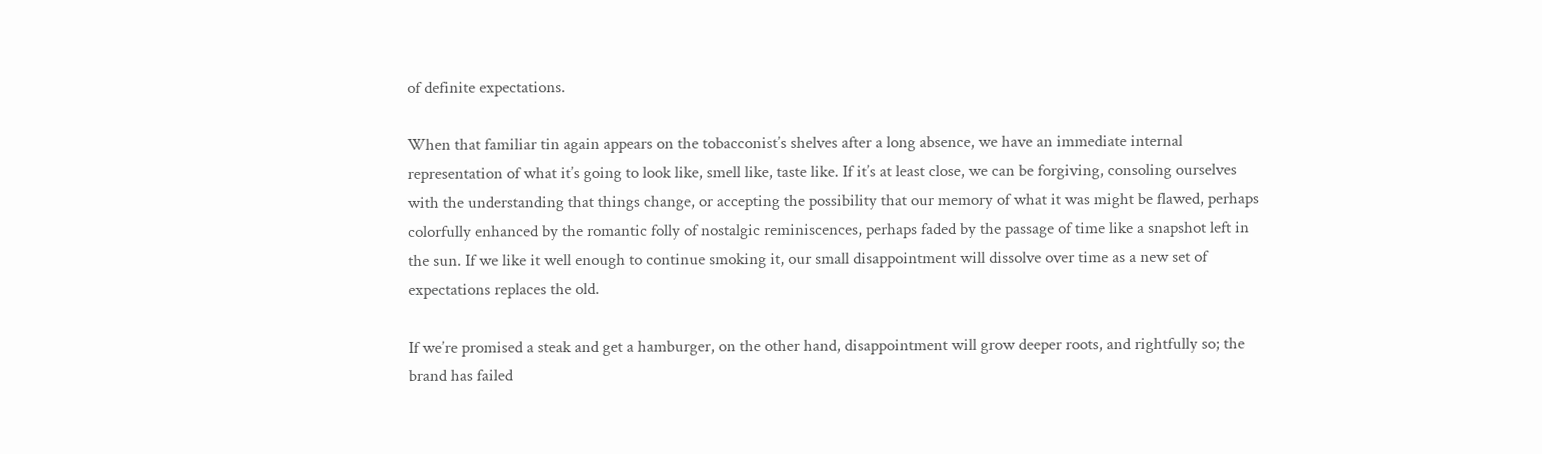of definite expectations.

When that familiar tin again appears on the tobacconist’s shelves after a long absence, we have an immediate internal representation of what it’s going to look like, smell like, taste like. If it’s at least close, we can be forgiving, consoling ourselves with the understanding that things change, or accepting the possibility that our memory of what it was might be flawed, perhaps colorfully enhanced by the romantic folly of nostalgic reminiscences, perhaps faded by the passage of time like a snapshot left in the sun. If we like it well enough to continue smoking it, our small disappointment will dissolve over time as a new set of expectations replaces the old.

If we’re promised a steak and get a hamburger, on the other hand, disappointment will grow deeper roots, and rightfully so; the brand has failed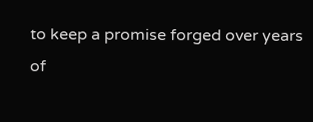to keep a promise forged over years of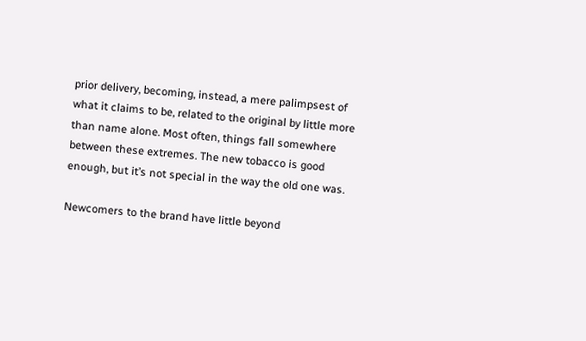prior delivery, becoming, instead, a mere palimpsest of what it claims to be, related to the original by little more than name alone. Most often, things fall somewhere between these extremes. The new tobacco is good enough, but it’s not special in the way the old one was.

Newcomers to the brand have little beyond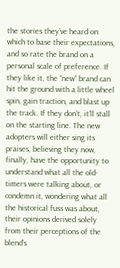the stories they’ve heard on which to base their expectations, and so rate the brand on a personal scale of preference. If they like it, the “new” brand can hit the ground with a little wheel spin, gain traction, and blast up the track. If they don’t, it’ll stall on the starting line. The new adopters will either sing its praises, believing they now, finally, have the opportunity to understand what all the old-timers were talking about, or condemn it, wondering what all the historical fuss was about, their opinions derived solely from their perceptions of the blend’s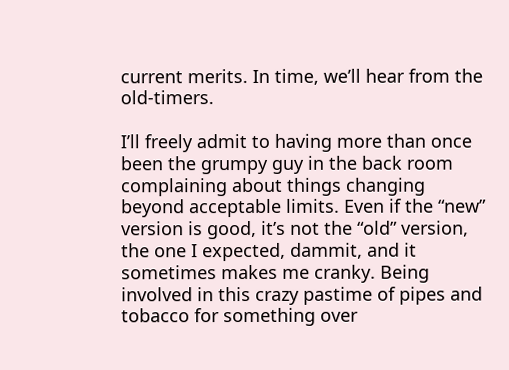current merits. In time, we’ll hear from the old-timers.

I’ll freely admit to having more than once been the grumpy guy in the back room complaining about things changing beyond acceptable limits. Even if the “new” version is good, it’s not the “old” version, the one I expected, dammit, and it sometimes makes me cranky. Being involved in this crazy pastime of pipes and tobacco for something over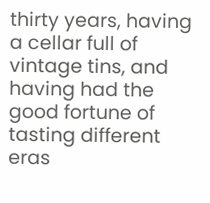thirty years, having a cellar full of vintage tins, and having had the good fortune of tasting different eras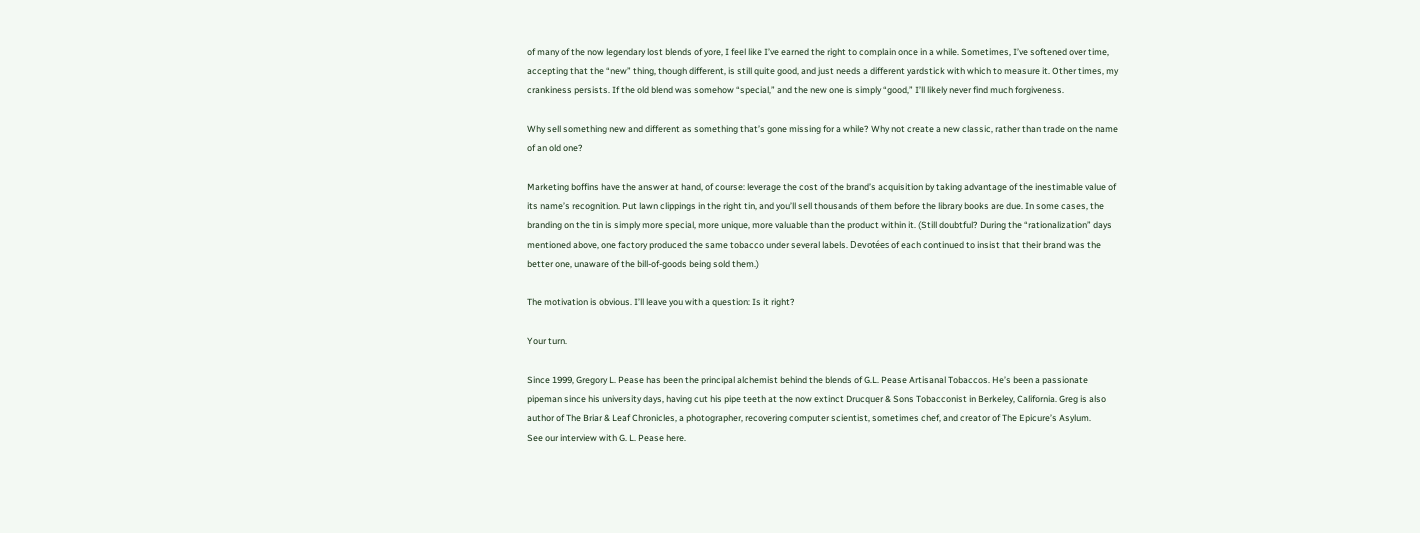of many of the now legendary lost blends of yore, I feel like I’ve earned the right to complain once in a while. Sometimes, I’ve softened over time, accepting that the “new” thing, though different, is still quite good, and just needs a different yardstick with which to measure it. Other times, my crankiness persists. If the old blend was somehow “special,” and the new one is simply “good,” I’ll likely never find much forgiveness.

Why sell something new and different as something that’s gone missing for a while? Why not create a new classic, rather than trade on the name of an old one?

Marketing boffins have the answer at hand, of course: leverage the cost of the brand’s acquisition by taking advantage of the inestimable value of its name’s recognition. Put lawn clippings in the right tin, and you’ll sell thousands of them before the library books are due. In some cases, the branding on the tin is simply more special, more unique, more valuable than the product within it. (Still doubtful? During the “rationalization” days mentioned above, one factory produced the same tobacco under several labels. Devotées of each continued to insist that their brand was the better one, unaware of the bill-of-goods being sold them.)

The motivation is obvious. I’ll leave you with a question: Is it right?

Your turn.

Since 1999, Gregory L. Pease has been the principal alchemist behind the blends of G.L. Pease Artisanal Tobaccos. He’s been a passionate pipeman since his university days, having cut his pipe teeth at the now extinct Drucquer & Sons Tobacconist in Berkeley, California. Greg is also author of The Briar & Leaf Chronicles, a photographer, recovering computer scientist, sometimes chef, and creator of The Epicure’s Asylum.
See our interview with G. L. Pease here.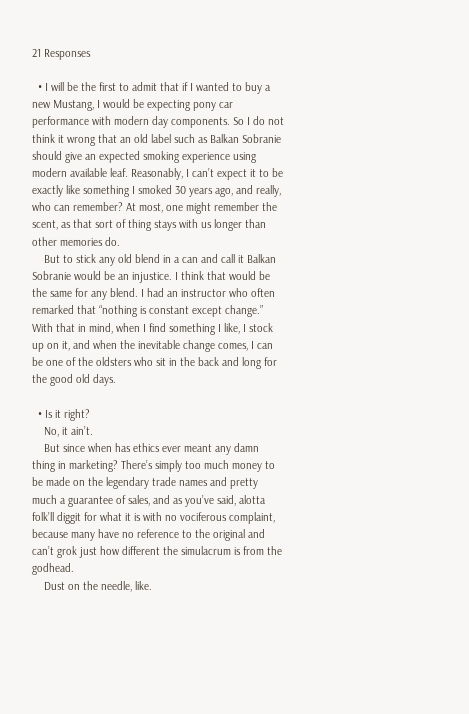21 Responses

  • I will be the first to admit that if I wanted to buy a new Mustang, I would be expecting pony car performance with modern day components. So I do not think it wrong that an old label such as Balkan Sobranie should give an expected smoking experience using modern available leaf. Reasonably, I can’t expect it to be exactly like something I smoked 30 years ago, and really, who can remember? At most, one might remember the scent, as that sort of thing stays with us longer than other memories do.
    But to stick any old blend in a can and call it Balkan Sobranie would be an injustice. I think that would be the same for any blend. I had an instructor who often remarked that “nothing is constant except change.” With that in mind, when I find something I like, I stock up on it, and when the inevitable change comes, I can be one of the oldsters who sit in the back and long for the good old days.

  • Is it right?
    No, it ain’t.
    But since when has ethics ever meant any damn thing in marketing? There’s simply too much money to be made on the legendary trade names and pretty much a guarantee of sales, and as you’ve said, alotta folk’ll diggit for what it is with no vociferous complaint, because many have no reference to the original and can’t grok just how different the simulacrum is from the godhead.
    Dust on the needle, like.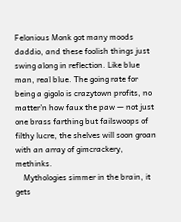Felonious Monk got many moods daddio, and these foolish things just swing along in reflection. Like blue man, real blue. The going rate for being a gigolo is crazytown profits, no matter’n how faux the paw — not just one brass farthing but failswoops of filthy lucre, the shelves will soon groan with an array of gimcrackery, methinks.
    Mythologies simmer in the brain, it gets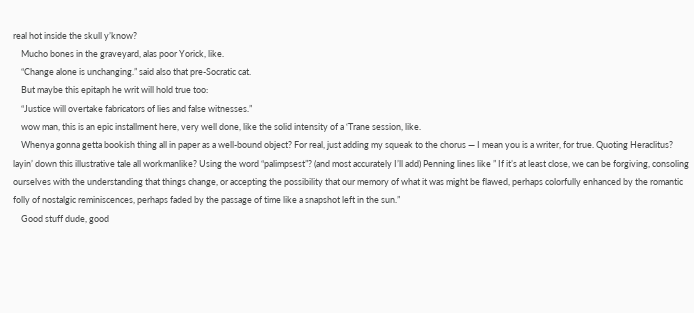real hot inside the skull y’know?
    Mucho bones in the graveyard, alas poor Yorick, like.
    “Change alone is unchanging.” said also that pre-Socratic cat.
    But maybe this epitaph he writ will hold true too:
    “Justice will overtake fabricators of lies and false witnesses.”
    wow man, this is an epic installment here, very well done, like the solid intensity of a ‘Trane session, like.
    Whenya gonna getta bookish thing all in paper as a well-bound object? For real, just adding my squeak to the chorus — I mean you is a writer, for true. Quoting Heraclitus? layin’ down this illustrative tale all workmanlike? Using the word “palimpsest”? (and most accurately I’ll add) Penning lines like ” If it’s at least close, we can be forgiving, consoling ourselves with the understanding that things change, or accepting the possibility that our memory of what it was might be flawed, perhaps colorfully enhanced by the romantic folly of nostalgic reminiscences, perhaps faded by the passage of time like a snapshot left in the sun.”
    Good stuff dude, good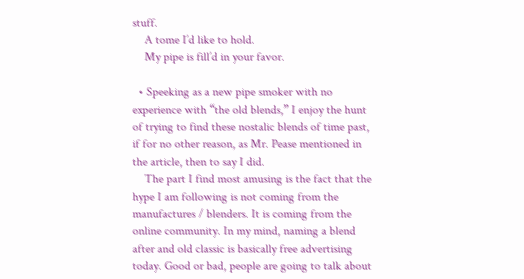stuff.
    A tome I’d like to hold.
    My pipe is fill’d in your favor.

  • Speeking as a new pipe smoker with no experience with “the old blends,” I enjoy the hunt of trying to find these nostalic blends of time past, if for no other reason, as Mr. Pease mentioned in the article, then to say I did.
    The part I find most amusing is the fact that the hype I am following is not coming from the manufactures / blenders. It is coming from the online community. In my mind, naming a blend after and old classic is basically free advertising today. Good or bad, people are going to talk about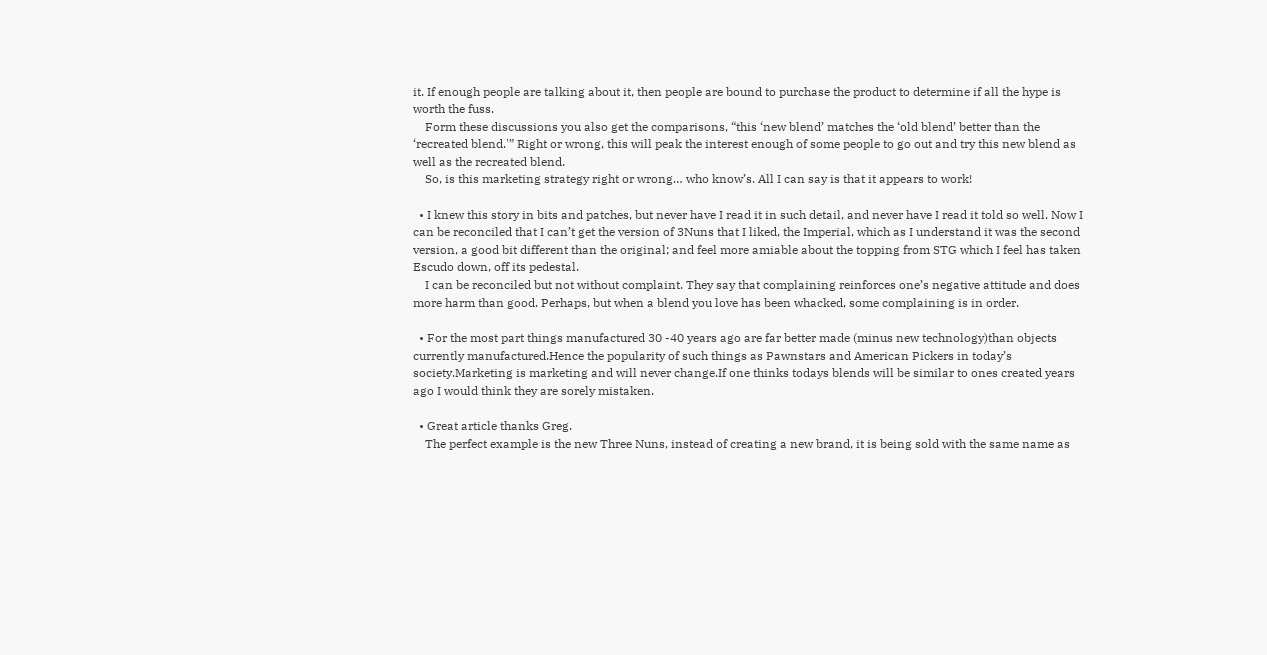it. If enough people are talking about it, then people are bound to purchase the product to determine if all the hype is worth the fuss.
    Form these discussions you also get the comparisons, “this ‘new blend’ matches the ‘old blend’ better than the ‘recreated blend.'” Right or wrong, this will peak the interest enough of some people to go out and try this new blend as well as the recreated blend.
    So, is this marketing strategy right or wrong… who know’s. All I can say is that it appears to work!

  • I knew this story in bits and patches, but never have I read it in such detail, and never have I read it told so well. Now I can be reconciled that I can’t get the version of 3Nuns that I liked, the Imperial, which as I understand it was the second version, a good bit different than the original; and feel more amiable about the topping from STG which I feel has taken Escudo down, off its pedestal.
    I can be reconciled but not without complaint. They say that complaining reinforces one’s negative attitude and does more harm than good. Perhaps, but when a blend you love has been whacked, some complaining is in order.

  • For the most part things manufactured 30 -40 years ago are far better made (minus new technology)than objects currently manufactured.Hence the popularity of such things as Pawnstars and American Pickers in today’s society.Marketing is marketing and will never change.If one thinks todays blends will be similar to ones created years ago I would think they are sorely mistaken.

  • Great article thanks Greg.
    The perfect example is the new Three Nuns, instead of creating a new brand, it is being sold with the same name as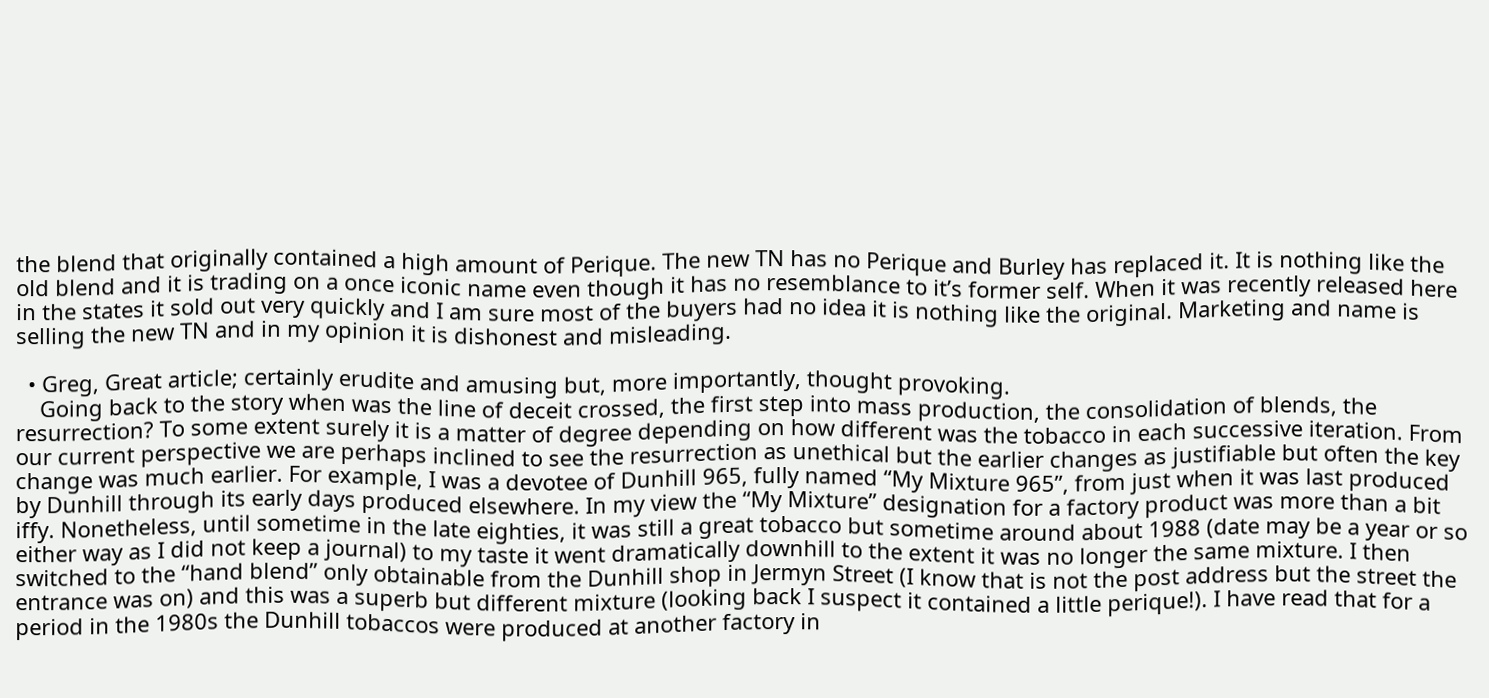the blend that originally contained a high amount of Perique. The new TN has no Perique and Burley has replaced it. It is nothing like the old blend and it is trading on a once iconic name even though it has no resemblance to it’s former self. When it was recently released here in the states it sold out very quickly and I am sure most of the buyers had no idea it is nothing like the original. Marketing and name is selling the new TN and in my opinion it is dishonest and misleading.

  • Greg, Great article; certainly erudite and amusing but, more importantly, thought provoking.
    Going back to the story when was the line of deceit crossed, the first step into mass production, the consolidation of blends, the resurrection? To some extent surely it is a matter of degree depending on how different was the tobacco in each successive iteration. From our current perspective we are perhaps inclined to see the resurrection as unethical but the earlier changes as justifiable but often the key change was much earlier. For example, I was a devotee of Dunhill 965, fully named “My Mixture 965”, from just when it was last produced by Dunhill through its early days produced elsewhere. In my view the “My Mixture” designation for a factory product was more than a bit iffy. Nonetheless, until sometime in the late eighties, it was still a great tobacco but sometime around about 1988 (date may be a year or so either way as I did not keep a journal) to my taste it went dramatically downhill to the extent it was no longer the same mixture. I then switched to the “hand blend” only obtainable from the Dunhill shop in Jermyn Street (I know that is not the post address but the street the entrance was on) and this was a superb but different mixture (looking back I suspect it contained a little perique!). I have read that for a period in the 1980s the Dunhill tobaccos were produced at another factory in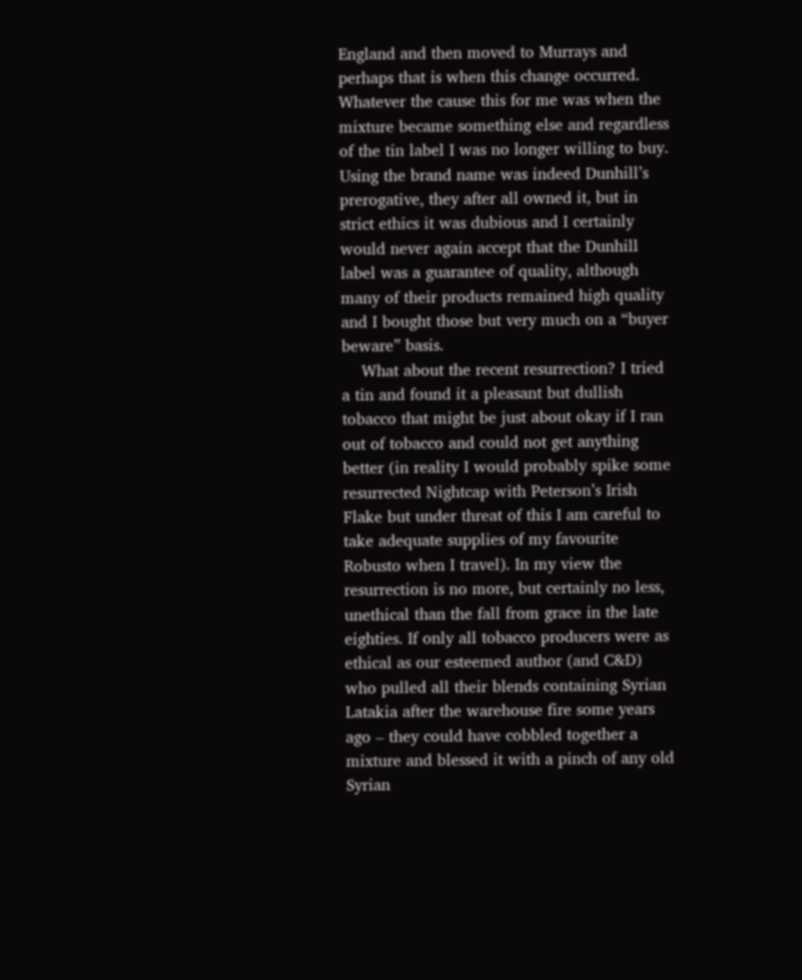England and then moved to Murrays and perhaps that is when this change occurred. Whatever the cause this for me was when the mixture became something else and regardless of the tin label I was no longer willing to buy. Using the brand name was indeed Dunhill’s prerogative, they after all owned it, but in strict ethics it was dubious and I certainly would never again accept that the Dunhill label was a guarantee of quality, although many of their products remained high quality and I bought those but very much on a “buyer beware” basis.
    What about the recent resurrection? I tried a tin and found it a pleasant but dullish tobacco that might be just about okay if I ran out of tobacco and could not get anything better (in reality I would probably spike some resurrected Nightcap with Peterson’s Irish Flake but under threat of this I am careful to take adequate supplies of my favourite Robusto when I travel). In my view the resurrection is no more, but certainly no less, unethical than the fall from grace in the late eighties. If only all tobacco producers were as ethical as our esteemed author (and C&D) who pulled all their blends containing Syrian Latakia after the warehouse fire some years ago – they could have cobbled together a mixture and blessed it with a pinch of any old Syrian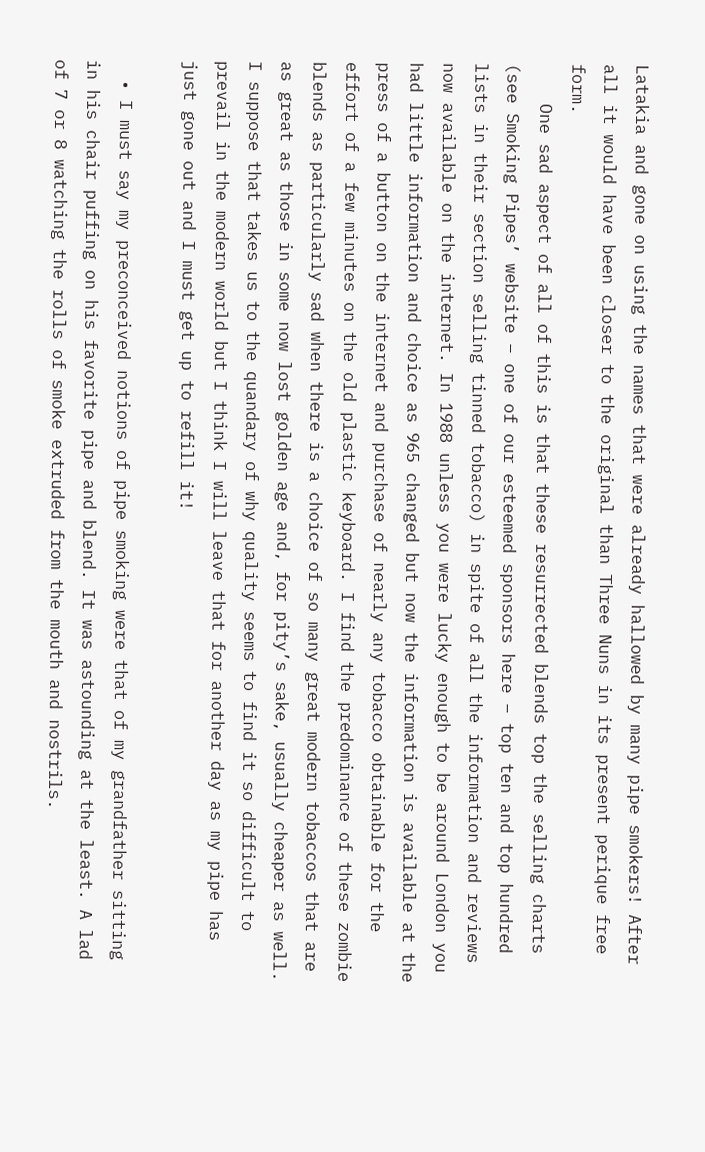Latakia and gone on using the names that were already hallowed by many pipe smokers! After all it would have been closer to the original than Three Nuns in its present perique free form.
    One sad aspect of all of this is that these resurrected blends top the selling charts (see Smoking Pipes’ website – one of our esteemed sponsors here – top ten and top hundred lists in their section selling tinned tobacco) in spite of all the information and reviews now available on the internet. In 1988 unless you were lucky enough to be around London you had little information and choice as 965 changed but now the information is available at the press of a button on the internet and purchase of nearly any tobacco obtainable for the effort of a few minutes on the old plastic keyboard. I find the predominance of these zombie blends as particularly sad when there is a choice of so many great modern tobaccos that are as great as those in some now lost golden age and, for pity’s sake, usually cheaper as well. I suppose that takes us to the quandary of why quality seems to find it so difficult to prevail in the modern world but I think I will leave that for another day as my pipe has just gone out and I must get up to refill it!

  • I must say my preconceived notions of pipe smoking were that of my grandfather sitting in his chair puffing on his favorite pipe and blend. It was astounding at the least. A lad of 7 or 8 watching the rolls of smoke extruded from the mouth and nostrils.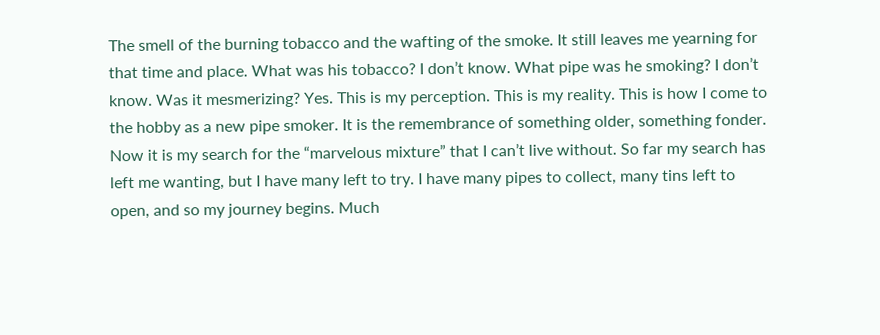The smell of the burning tobacco and the wafting of the smoke. It still leaves me yearning for that time and place. What was his tobacco? I don’t know. What pipe was he smoking? I don’t know. Was it mesmerizing? Yes. This is my perception. This is my reality. This is how I come to the hobby as a new pipe smoker. It is the remembrance of something older, something fonder. Now it is my search for the “marvelous mixture” that I can’t live without. So far my search has left me wanting, but I have many left to try. I have many pipes to collect, many tins left to open, and so my journey begins. Much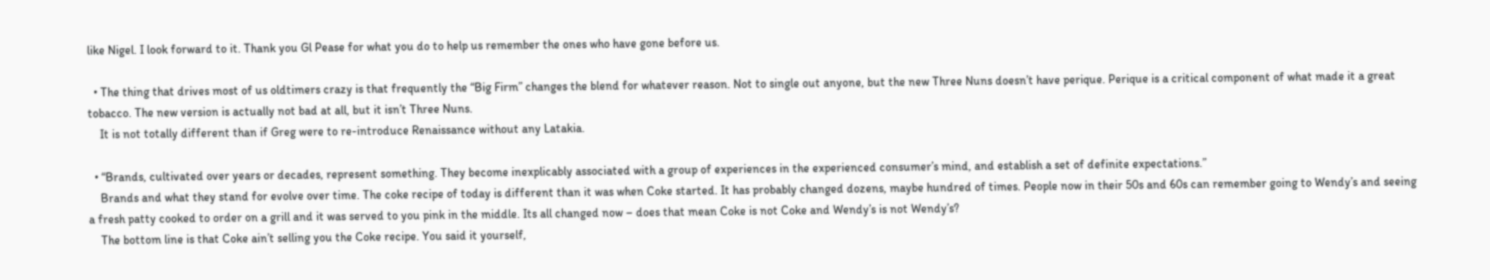like Nigel. I look forward to it. Thank you Gl Pease for what you do to help us remember the ones who have gone before us.

  • The thing that drives most of us oldtimers crazy is that frequently the “Big Firm” changes the blend for whatever reason. Not to single out anyone, but the new Three Nuns doesn’t have perique. Perique is a critical component of what made it a great tobacco. The new version is actually not bad at all, but it isn’t Three Nuns.
    It is not totally different than if Greg were to re-introduce Renaissance without any Latakia.

  • “Brands, cultivated over years or decades, represent something. They become inexplicably associated with a group of experiences in the experienced consumer’s mind, and establish a set of definite expectations.”
    Brands and what they stand for evolve over time. The coke recipe of today is different than it was when Coke started. It has probably changed dozens, maybe hundred of times. People now in their 50s and 60s can remember going to Wendy’s and seeing a fresh patty cooked to order on a grill and it was served to you pink in the middle. Its all changed now – does that mean Coke is not Coke and Wendy’s is not Wendy’s?
    The bottom line is that Coke ain’t selling you the Coke recipe. You said it yourself,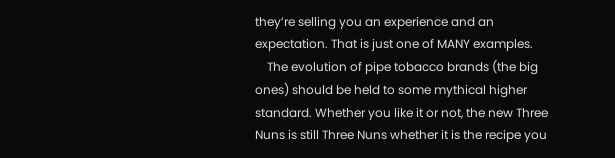they’re selling you an experience and an expectation. That is just one of MANY examples.
    The evolution of pipe tobacco brands (the big ones) should be held to some mythical higher standard. Whether you like it or not, the new Three Nuns is still Three Nuns whether it is the recipe you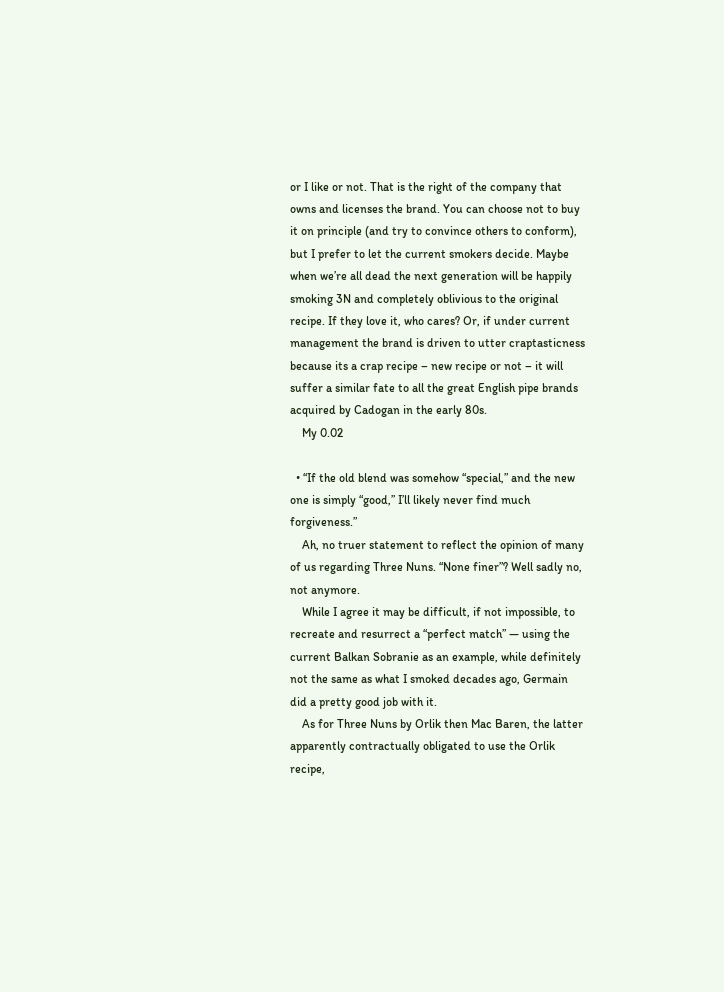or I like or not. That is the right of the company that owns and licenses the brand. You can choose not to buy it on principle (and try to convince others to conform), but I prefer to let the current smokers decide. Maybe when we’re all dead the next generation will be happily smoking 3N and completely oblivious to the original recipe. If they love it, who cares? Or, if under current management the brand is driven to utter craptasticness because its a crap recipe – new recipe or not – it will suffer a similar fate to all the great English pipe brands acquired by Cadogan in the early 80s.
    My 0.02

  • “If the old blend was somehow “special,” and the new one is simply “good,” I’ll likely never find much forgiveness.”
    Ah, no truer statement to reflect the opinion of many of us regarding Three Nuns. “None finer”? Well sadly no, not anymore.
    While I agree it may be difficult, if not impossible, to recreate and resurrect a “perfect match” — using the current Balkan Sobranie as an example, while definitely not the same as what I smoked decades ago, Germain did a pretty good job with it.
    As for Three Nuns by Orlik then Mac Baren, the latter apparently contractually obligated to use the Orlik recipe,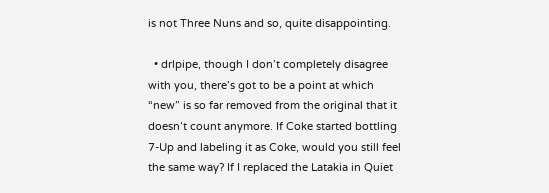is not Three Nuns and so, quite disappointing.

  • drlpipe, though I don’t completely disagree with you, there’s got to be a point at which “new” is so far removed from the original that it doesn’t count anymore. If Coke started bottling 7-Up and labeling it as Coke, would you still feel the same way? If I replaced the Latakia in Quiet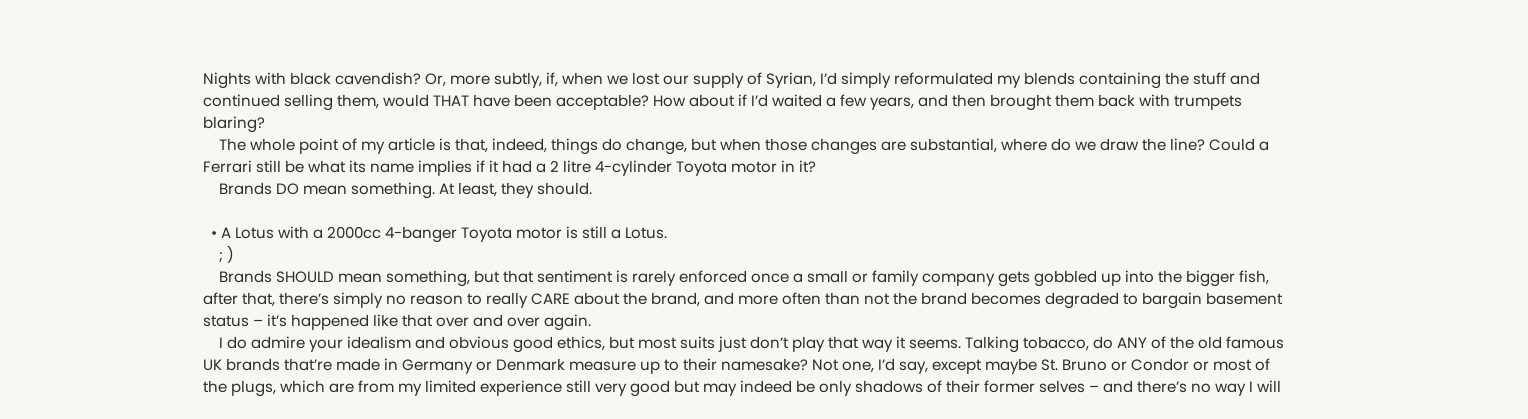Nights with black cavendish? Or, more subtly, if, when we lost our supply of Syrian, I’d simply reformulated my blends containing the stuff and continued selling them, would THAT have been acceptable? How about if I’d waited a few years, and then brought them back with trumpets blaring?
    The whole point of my article is that, indeed, things do change, but when those changes are substantial, where do we draw the line? Could a Ferrari still be what its name implies if it had a 2 litre 4-cylinder Toyota motor in it?
    Brands DO mean something. At least, they should.

  • A Lotus with a 2000cc 4-banger Toyota motor is still a Lotus.
    ; )
    Brands SHOULD mean something, but that sentiment is rarely enforced once a small or family company gets gobbled up into the bigger fish, after that, there’s simply no reason to really CARE about the brand, and more often than not the brand becomes degraded to bargain basement status – it’s happened like that over and over again.
    I do admire your idealism and obvious good ethics, but most suits just don’t play that way it seems. Talking tobacco, do ANY of the old famous UK brands that’re made in Germany or Denmark measure up to their namesake? Not one, I’d say, except maybe St. Bruno or Condor or most of the plugs, which are from my limited experience still very good but may indeed be only shadows of their former selves – and there’s no way I will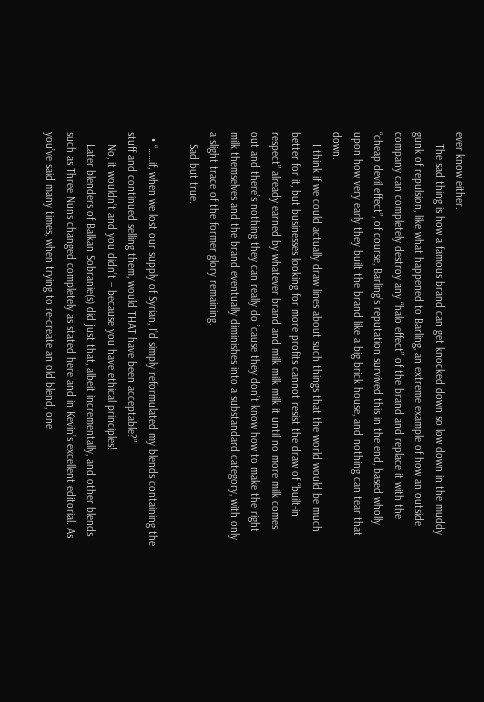ever know either.
    The sad thing is how a famous brand can get knocked down so low down in the muddy gunk of repulsion, like what happened to Barling, an extreme example of how an outside company can completely destroy any “halo effect” of the brand and replace it with the “cheap devil effect”, of course, Barling’s reputation survived this in the end, based wholly upon how very early they built the brand like a big brick house, and nothing can tear that down.
    I think if we could actually draw lines about such things that the world would be much better for it, but businesses looking for more profits cannot resist the draw of “built-in respect” already earned by whatever brand and milk milk milk it until no more milk comes out and there’s nothing they can really do ’cause they don’t know how to make the right milk themselves and the brand eventually diminishes into a substandard category, with only a slight trace of the former glory remaining.
    Sad but true.

  • “……if, when we lost our supply of Syrian, I’d simply reformulated my blends containing the stuff and continued selling them, would THAT have been acceptable?”
    No, it wouldn’t and you didn’t – because you have ethical principles!
    Later blenders of Balkan Sobranie(s) did just that, albeit incrementally, and other blends such as Three Nuns changed completely as stated here and in Kevin’s excellent editorial. As you’ve said many times, when trying to re-create an old blend, one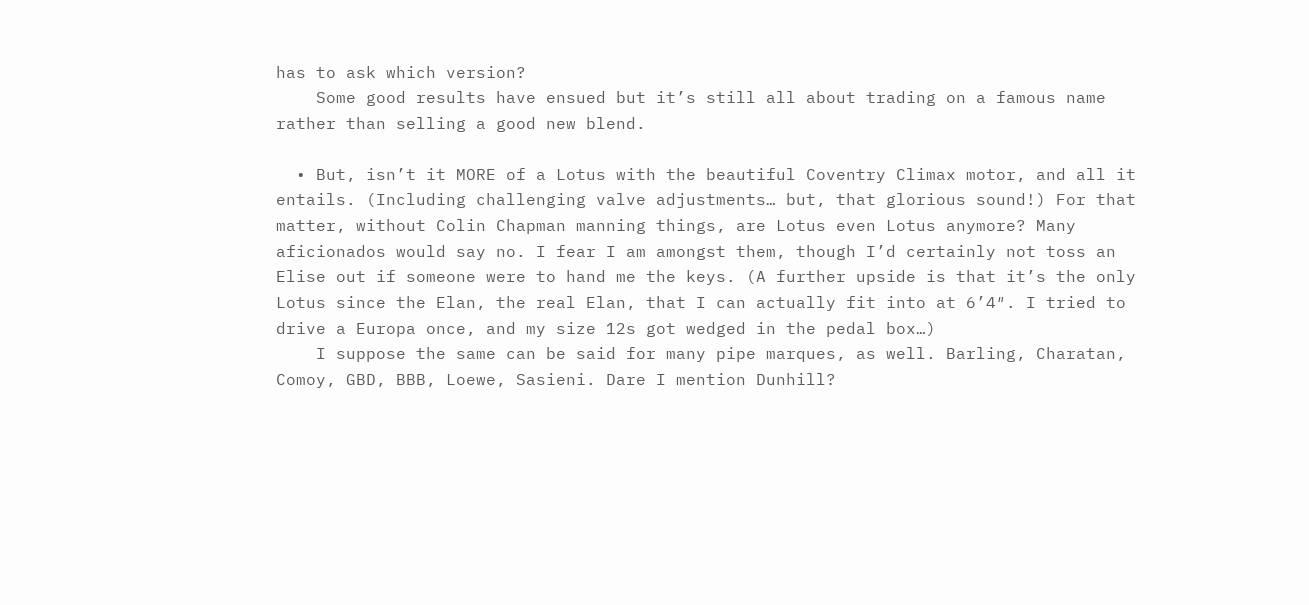has to ask which version?
    Some good results have ensued but it’s still all about trading on a famous name rather than selling a good new blend.

  • But, isn’t it MORE of a Lotus with the beautiful Coventry Climax motor, and all it entails. (Including challenging valve adjustments… but, that glorious sound!) For that matter, without Colin Chapman manning things, are Lotus even Lotus anymore? Many aficionados would say no. I fear I am amongst them, though I’d certainly not toss an Elise out if someone were to hand me the keys. (A further upside is that it’s the only Lotus since the Elan, the real Elan, that I can actually fit into at 6’4″. I tried to drive a Europa once, and my size 12s got wedged in the pedal box…)
    I suppose the same can be said for many pipe marques, as well. Barling, Charatan, Comoy, GBD, BBB, Loewe, Sasieni. Dare I mention Dunhill?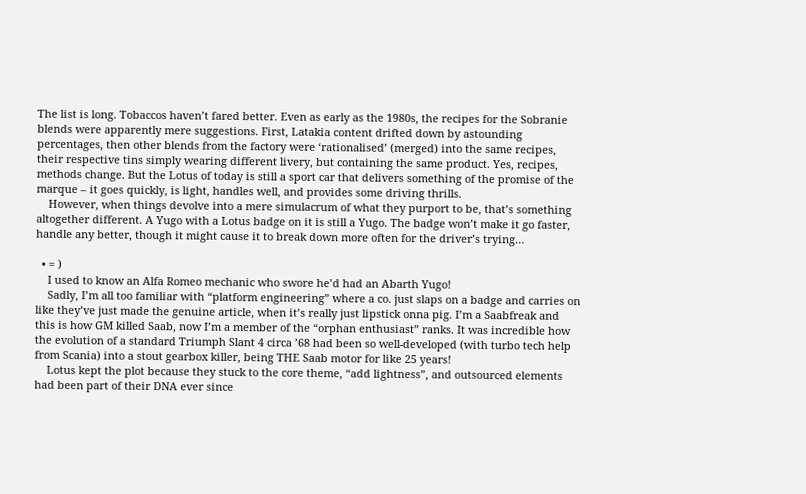The list is long. Tobaccos haven’t fared better. Even as early as the 1980s, the recipes for the Sobranie blends were apparently mere suggestions. First, Latakia content drifted down by astounding percentages, then other blends from the factory were ‘rationalised’ (merged) into the same recipes, their respective tins simply wearing different livery, but containing the same product. Yes, recipes, methods change. But the Lotus of today is still a sport car that delivers something of the promise of the marque – it goes quickly, is light, handles well, and provides some driving thrills.
    However, when things devolve into a mere simulacrum of what they purport to be, that’s something altogether different. A Yugo with a Lotus badge on it is still a Yugo. The badge won’t make it go faster, handle any better, though it might cause it to break down more often for the driver’s trying…

  • = )
    I used to know an Alfa Romeo mechanic who swore he’d had an Abarth Yugo!
    Sadly, I’m all too familiar with “platform engineering” where a co. just slaps on a badge and carries on like they’ve just made the genuine article, when it’s really just lipstick onna pig. I’m a Saabfreak and this is how GM killed Saab, now I’m a member of the “orphan enthusiast” ranks. It was incredible how the evolution of a standard Triumph Slant 4 circa ’68 had been so well-developed (with turbo tech help from Scania) into a stout gearbox killer, being THE Saab motor for like 25 years!
    Lotus kept the plot because they stuck to the core theme, “add lightness”, and outsourced elements had been part of their DNA ever since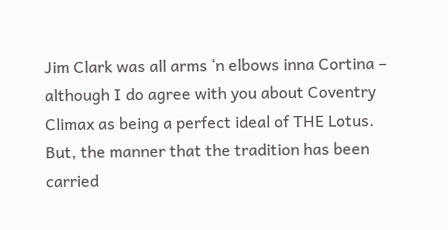Jim Clark was all arms ‘n elbows inna Cortina – although I do agree with you about Coventry Climax as being a perfect ideal of THE Lotus. But, the manner that the tradition has been carried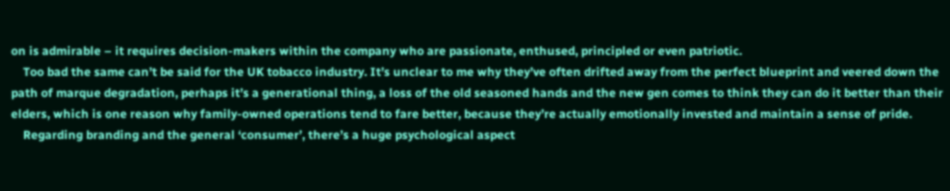on is admirable – it requires decision-makers within the company who are passionate, enthused, principled or even patriotic.
    Too bad the same can’t be said for the UK tobacco industry. It’s unclear to me why they’ve often drifted away from the perfect blueprint and veered down the path of marque degradation, perhaps it’s a generational thing, a loss of the old seasoned hands and the new gen comes to think they can do it better than their elders, which is one reason why family-owned operations tend to fare better, because they’re actually emotionally invested and maintain a sense of pride.
    Regarding branding and the general ‘consumer’, there’s a huge psychological aspect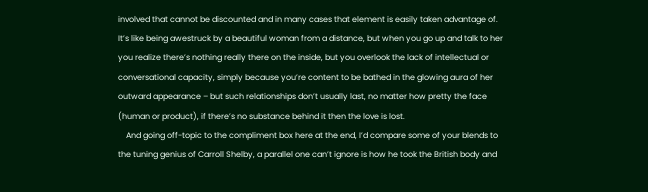involved that cannot be discounted and in many cases that element is easily taken advantage of. It’s like being awestruck by a beautiful woman from a distance, but when you go up and talk to her you realize there’s nothing really there on the inside, but you overlook the lack of intellectual or conversational capacity, simply because you’re content to be bathed in the glowing aura of her outward appearance – but such relationships don’t usually last, no matter how pretty the face (human or product), if there’s no substance behind it then the love is lost.
    And going off-topic to the compliment box here at the end, I’d compare some of your blends to the tuning genius of Carroll Shelby, a parallel one can’t ignore is how he took the British body and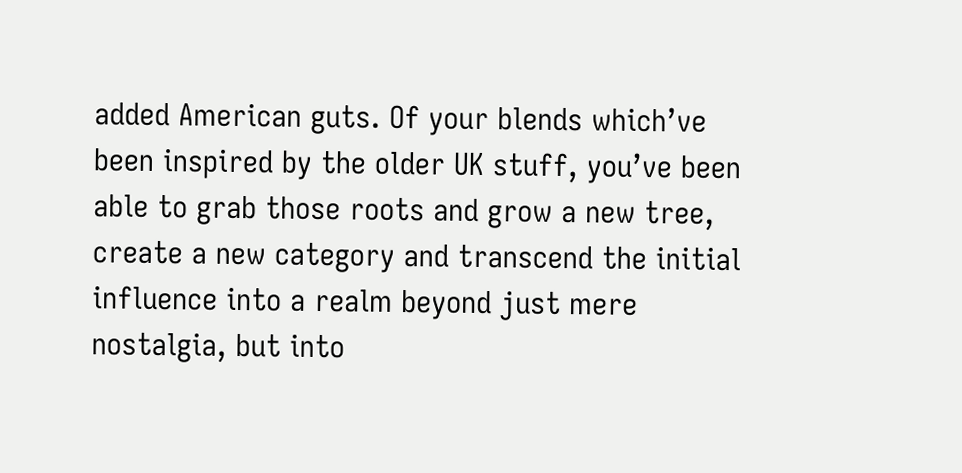added American guts. Of your blends which’ve been inspired by the older UK stuff, you’ve been able to grab those roots and grow a new tree, create a new category and transcend the initial influence into a realm beyond just mere nostalgia, but into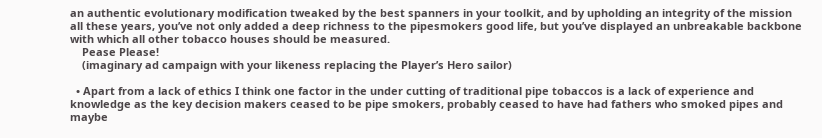an authentic evolutionary modification tweaked by the best spanners in your toolkit, and by upholding an integrity of the mission all these years, you’ve not only added a deep richness to the pipesmokers good life, but you’ve displayed an unbreakable backbone with which all other tobacco houses should be measured.
    Pease Please!
    (imaginary ad campaign with your likeness replacing the Player’s Hero sailor)

  • Apart from a lack of ethics I think one factor in the under cutting of traditional pipe tobaccos is a lack of experience and knowledge as the key decision makers ceased to be pipe smokers, probably ceased to have had fathers who smoked pipes and maybe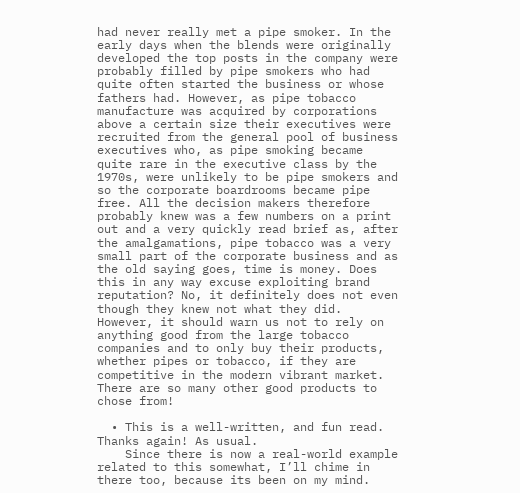had never really met a pipe smoker. In the early days when the blends were originally developed the top posts in the company were probably filled by pipe smokers who had quite often started the business or whose fathers had. However, as pipe tobacco manufacture was acquired by corporations above a certain size their executives were recruited from the general pool of business executives who, as pipe smoking became quite rare in the executive class by the 1970s, were unlikely to be pipe smokers and so the corporate boardrooms became pipe free. All the decision makers therefore probably knew was a few numbers on a print out and a very quickly read brief as, after the amalgamations, pipe tobacco was a very small part of the corporate business and as the old saying goes, time is money. Does this in any way excuse exploiting brand reputation? No, it definitely does not even though they knew not what they did. However, it should warn us not to rely on anything good from the large tobacco companies and to only buy their products, whether pipes or tobacco, if they are competitive in the modern vibrant market. There are so many other good products to chose from!

  • This is a well-written, and fun read. Thanks again! As usual.
    Since there is now a real-world example related to this somewhat, I’ll chime in there too, because its been on my mind.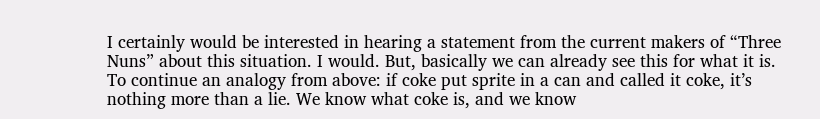I certainly would be interested in hearing a statement from the current makers of “Three Nuns” about this situation. I would. But, basically we can already see this for what it is. To continue an analogy from above: if coke put sprite in a can and called it coke, it’s nothing more than a lie. We know what coke is, and we know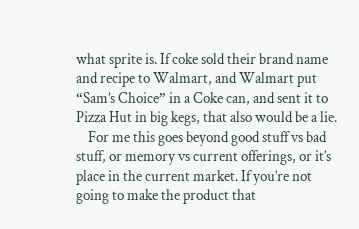what sprite is. If coke sold their brand name and recipe to Walmart, and Walmart put “Sam’s Choice” in a Coke can, and sent it to Pizza Hut in big kegs, that also would be a lie.
    For me this goes beyond good stuff vs bad stuff, or memory vs current offerings, or it’s place in the current market. If you’re not going to make the product that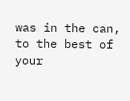was in the can, to the best of your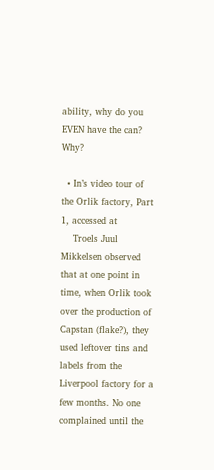ability, why do you EVEN have the can? Why?

  • In’s video tour of the Orlik factory, Part 1, accessed at
    Troels Juul Mikkelsen observed that at one point in time, when Orlik took over the production of Capstan (flake?), they used leftover tins and labels from the Liverpool factory for a few months. No one complained until the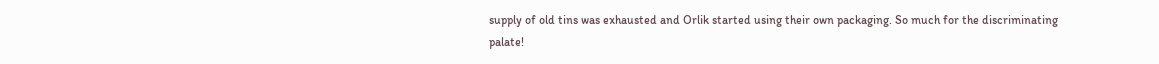supply of old tins was exhausted and Orlik started using their own packaging. So much for the discriminating palate!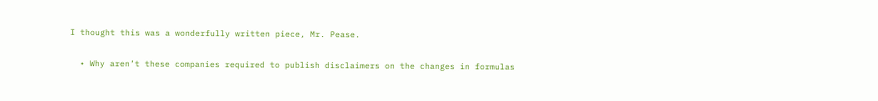I thought this was a wonderfully written piece, Mr. Pease.

  • Why aren’t these companies required to publish disclaimers on the changes in formulas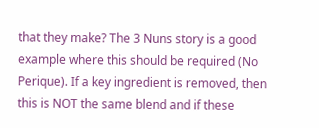that they make? The 3 Nuns story is a good example where this should be required (No Perique). If a key ingredient is removed, then this is NOT the same blend and if these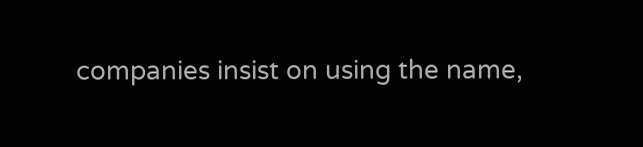companies insist on using the name,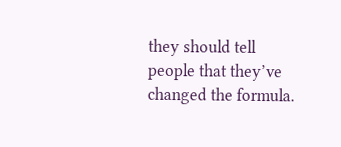they should tell people that they’ve changed the formula.